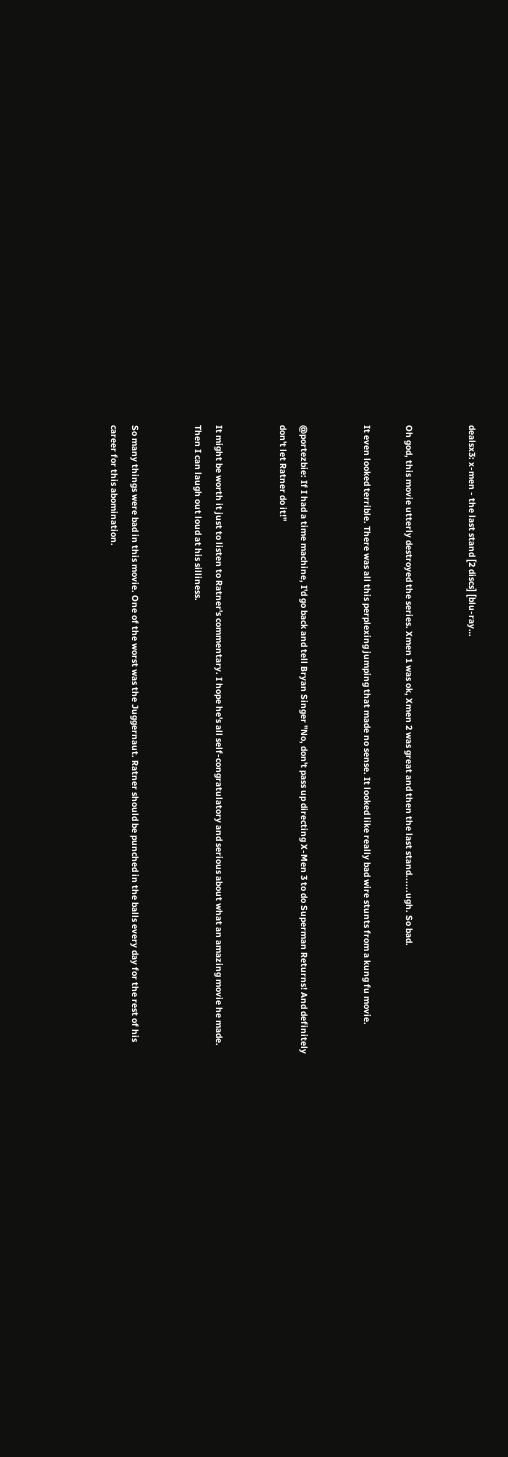dealsx3: x-men - the last stand [2 discs] [blu-ray…


Oh god, this movie utterly destroyed the series. Xmen 1 was ok, Xmen 2 was great and then the last stand......ugh. So bad.

It even looked terrible. There was all this perplexing jumping that made no sense. It looked like really bad wire stunts from a kung fu movie.


@portezbie: If I had a time machine, I'd go back and tell Bryan Singer "No, don't pass up directing X-Men 3 to do Superman Returns! And definitely don't let Ratner do it!"


It might be worth it just to listen to Ratner's commentary. I hope he's all self-congratulatory and serious about what an amazing movie he made. Then I can laugh out loud at his silliness.


So many things were bad in this movie. One of the worst was the Juggernaut. Ratner should be punched in the balls every day for the rest of his career for this abomination.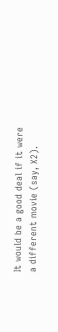It would be a good deal if it were a different movie (say, X2).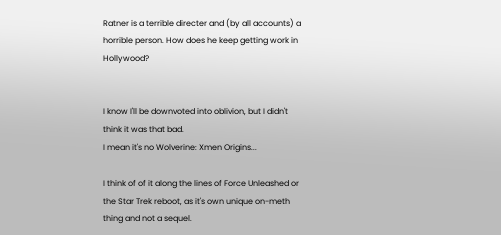Ratner is a terrible directer and (by all accounts) a horrible person. How does he keep getting work in Hollywood?


I know I'll be downvoted into oblivion, but I didn't think it was that bad.
I mean it's no Wolverine: Xmen Origins...

I think of of it along the lines of Force Unleashed or the Star Trek reboot, as it's own unique on-meth thing and not a sequel.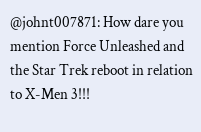@johnt007871: How dare you mention Force Unleashed and the Star Trek reboot in relation to X-Men 3!!!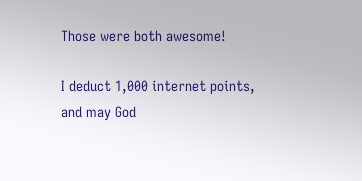Those were both awesome!

I deduct 1,000 internet points, and may God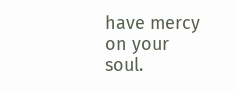have mercy on your soul.